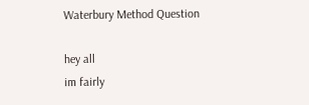Waterbury Method Question

hey all
im fairly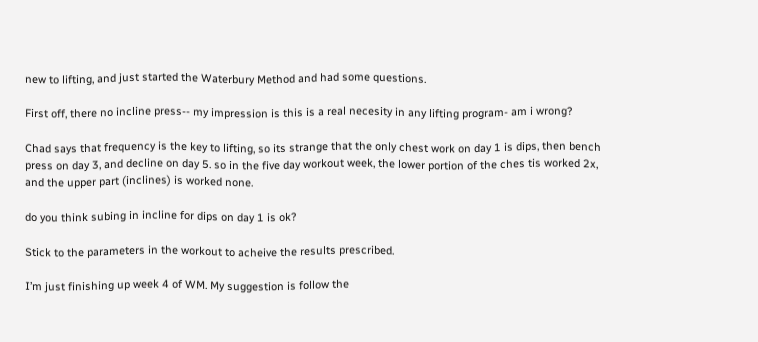new to lifting, and just started the Waterbury Method and had some questions.

First off, there no incline press-- my impression is this is a real necesity in any lifting program- am i wrong?

Chad says that frequency is the key to lifting, so its strange that the only chest work on day 1 is dips, then bench press on day 3, and decline on day 5. so in the five day workout week, the lower portion of the ches tis worked 2x, and the upper part (inclines) is worked none.

do you think subing in incline for dips on day 1 is ok?

Stick to the parameters in the workout to acheive the results prescribed.

I’m just finishing up week 4 of WM. My suggestion is follow the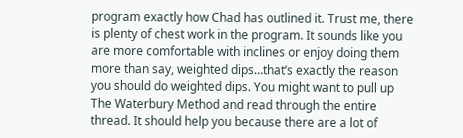program exactly how Chad has outlined it. Trust me, there is plenty of chest work in the program. It sounds like you are more comfortable with inclines or enjoy doing them more than say, weighted dips…that’s exactly the reason you should do weighted dips. You might want to pull up The Waterbury Method and read through the entire thread. It should help you because there are a lot of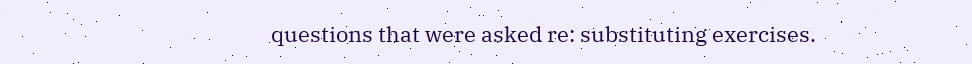questions that were asked re: substituting exercises.